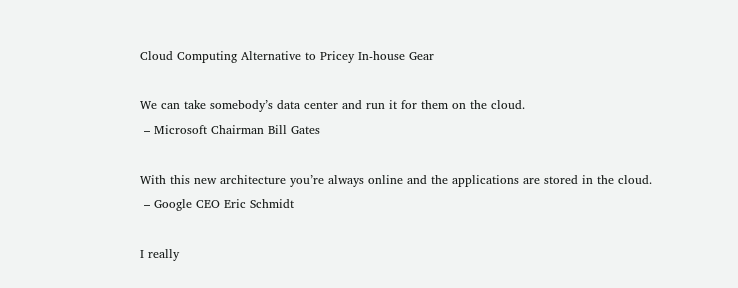Cloud Computing Alternative to Pricey In-house Gear

We can take somebody’s data center and run it for them on the cloud.
 – Microsoft Chairman Bill Gates

With this new architecture you’re always online and the applications are stored in the cloud.
 – Google CEO Eric Schmidt

I really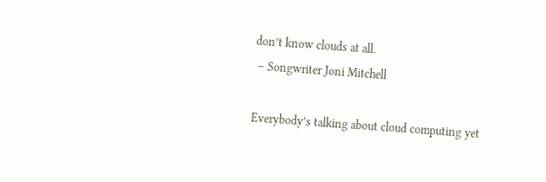don’t know clouds at all.
 – Songwriter Joni Mitchell

Everybody’s talking about cloud computing yet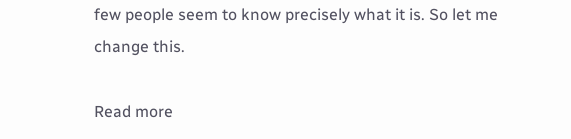few people seem to know precisely what it is. So let me change this.

Read more